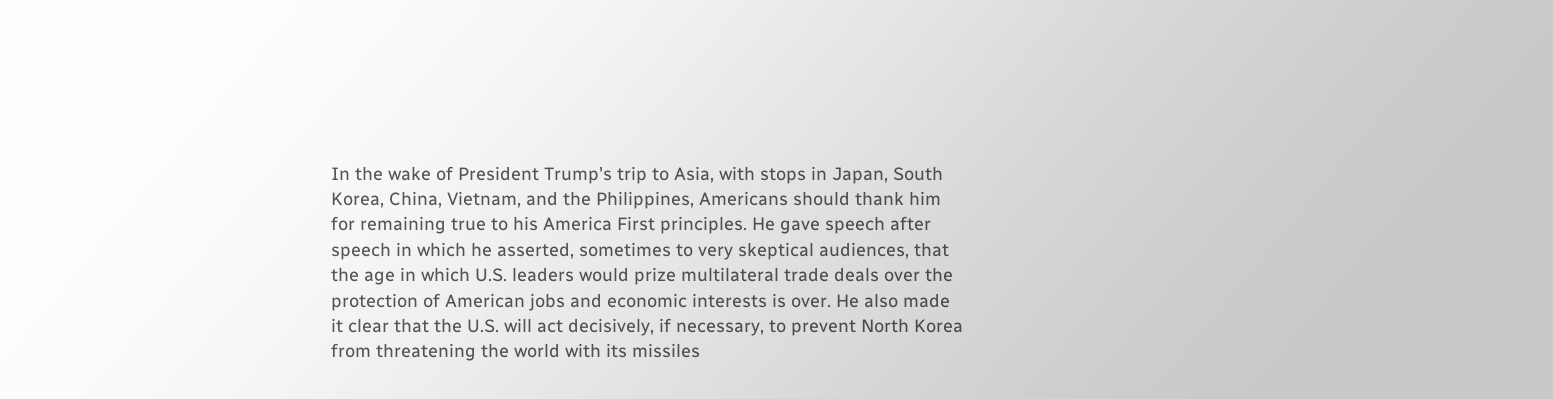In the wake of President Trump's trip to Asia, with stops in Japan, South Korea, China, Vietnam, and the Philippines, Americans should thank him for remaining true to his America First principles. He gave speech after speech in which he asserted, sometimes to very skeptical audiences, that the age in which U.S. leaders would prize multilateral trade deals over the protection of American jobs and economic interests is over. He also made it clear that the U.S. will act decisively, if necessary, to prevent North Korea from threatening the world with its missiles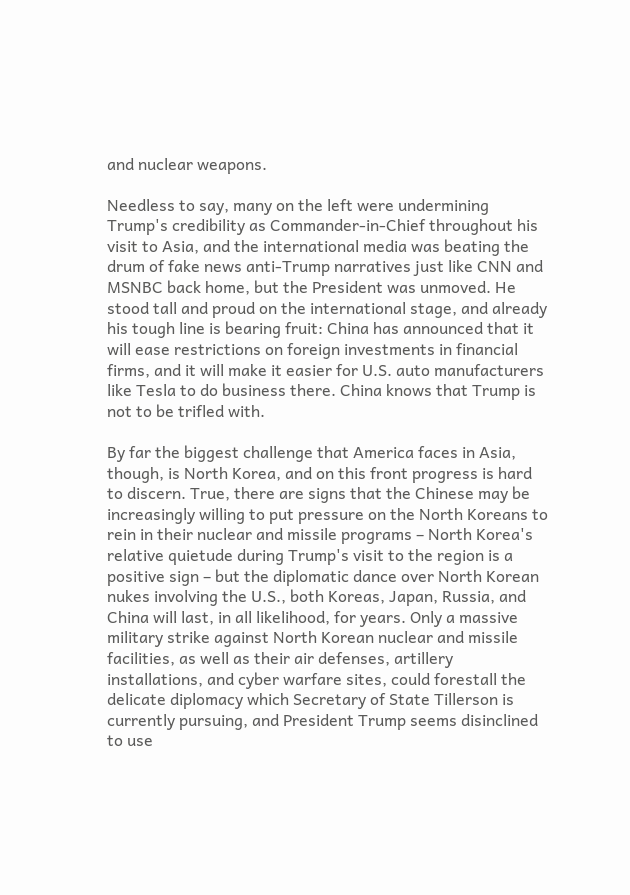and nuclear weapons.

Needless to say, many on the left were undermining Trump's credibility as Commander-in-Chief throughout his visit to Asia, and the international media was beating the drum of fake news anti-Trump narratives just like CNN and MSNBC back home, but the President was unmoved. He stood tall and proud on the international stage, and already his tough line is bearing fruit: China has announced that it will ease restrictions on foreign investments in financial firms, and it will make it easier for U.S. auto manufacturers like Tesla to do business there. China knows that Trump is not to be trifled with.

By far the biggest challenge that America faces in Asia, though, is North Korea, and on this front progress is hard to discern. True, there are signs that the Chinese may be increasingly willing to put pressure on the North Koreans to rein in their nuclear and missile programs – North Korea's relative quietude during Trump's visit to the region is a positive sign – but the diplomatic dance over North Korean nukes involving the U.S., both Koreas, Japan, Russia, and China will last, in all likelihood, for years. Only a massive military strike against North Korean nuclear and missile facilities, as well as their air defenses, artillery installations, and cyber warfare sites, could forestall the delicate diplomacy which Secretary of State Tillerson is currently pursuing, and President Trump seems disinclined to use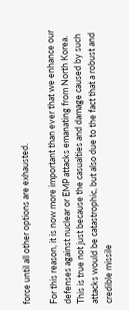force until all other options are exhausted.

For this reason, it is now more important than ever that we enhance our defenses against nuclear or EMP attacks emanating from North Korea. This is true not just because the casualties and damage caused by such attacks would be catastrophic, but also due to the fact that a robust and credible missile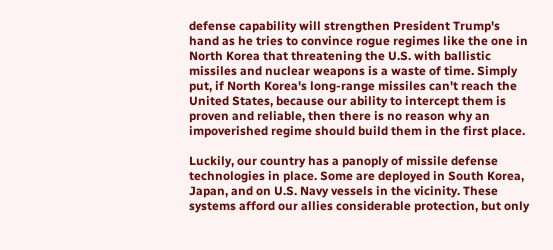defense capability will strengthen President Trump's hand as he tries to convince rogue regimes like the one in North Korea that threatening the U.S. with ballistic missiles and nuclear weapons is a waste of time. Simply put, if North Korea's long-range missiles can't reach the United States, because our ability to intercept them is proven and reliable, then there is no reason why an impoverished regime should build them in the first place.

Luckily, our country has a panoply of missile defense technologies in place. Some are deployed in South Korea, Japan, and on U.S. Navy vessels in the vicinity. These systems afford our allies considerable protection, but only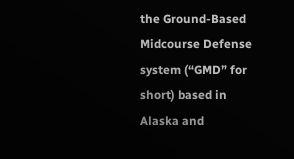the Ground-Based Midcourse Defense system (“GMD” for short) based in Alaska and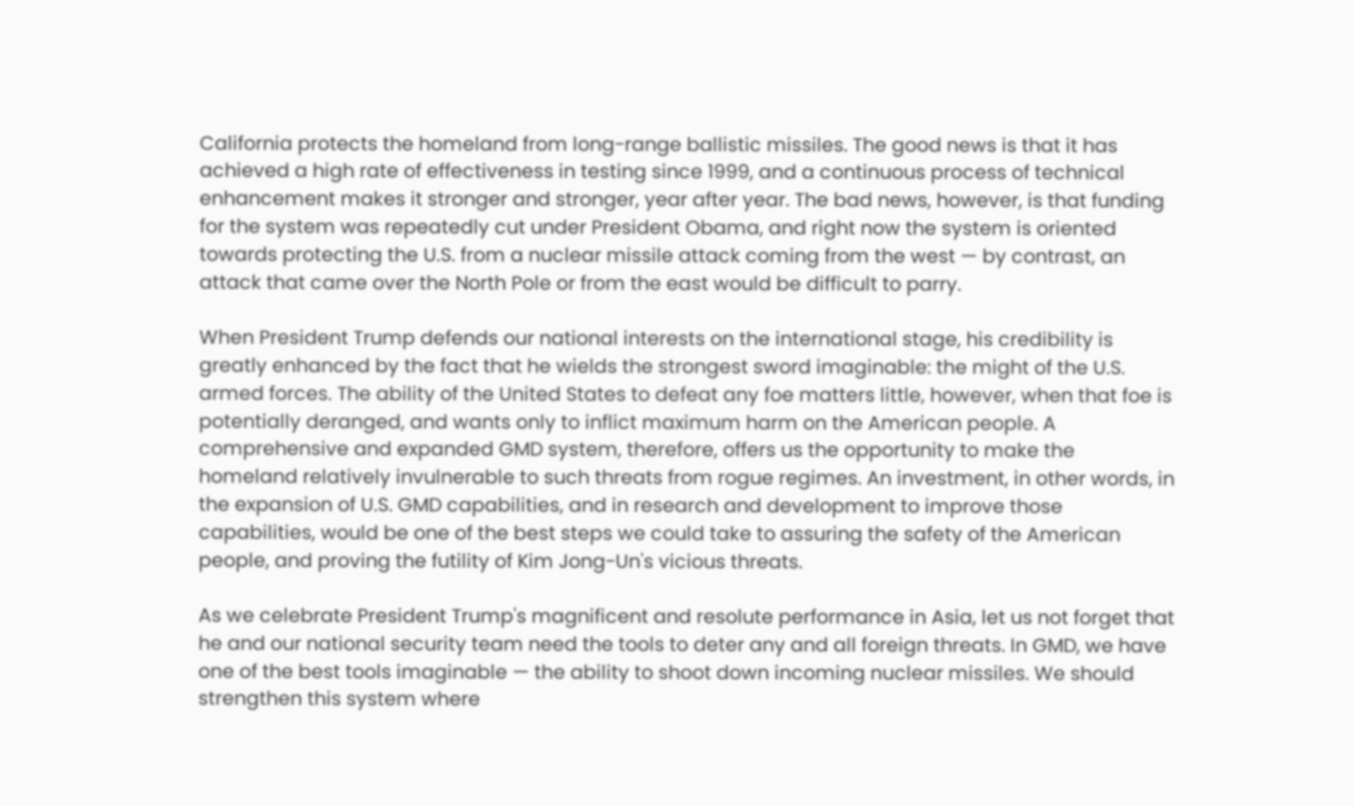California protects the homeland from long-range ballistic missiles. The good news is that it has achieved a high rate of effectiveness in testing since 1999, and a continuous process of technical enhancement makes it stronger and stronger, year after year. The bad news, however, is that funding for the system was repeatedly cut under President Obama, and right now the system is oriented towards protecting the U.S. from a nuclear missile attack coming from the west — by contrast, an attack that came over the North Pole or from the east would be difficult to parry.

When President Trump defends our national interests on the international stage, his credibility is greatly enhanced by the fact that he wields the strongest sword imaginable: the might of the U.S. armed forces. The ability of the United States to defeat any foe matters little, however, when that foe is potentially deranged, and wants only to inflict maximum harm on the American people. A comprehensive and expanded GMD system, therefore, offers us the opportunity to make the homeland relatively invulnerable to such threats from rogue regimes. An investment, in other words, in the expansion of U.S. GMD capabilities, and in research and development to improve those capabilities, would be one of the best steps we could take to assuring the safety of the American people, and proving the futility of Kim Jong-Un's vicious threats.

As we celebrate President Trump's magnificent and resolute performance in Asia, let us not forget that he and our national security team need the tools to deter any and all foreign threats. In GMD, we have one of the best tools imaginable — the ability to shoot down incoming nuclear missiles. We should strengthen this system where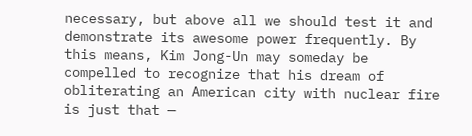necessary, but above all we should test it and demonstrate its awesome power frequently. By this means, Kim Jong-Un may someday be compelled to recognize that his dream of obliterating an American city with nuclear fire is just that —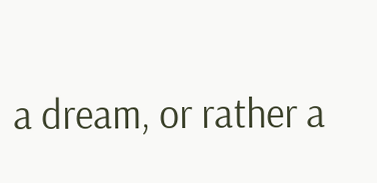a dream, or rather a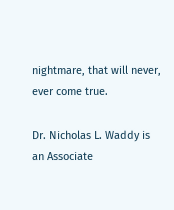nightmare, that will never, ever come true.

Dr. Nicholas L. Waddy is an Associate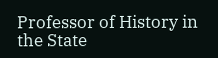Professor of History in the State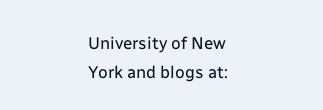University of New York and blogs at: